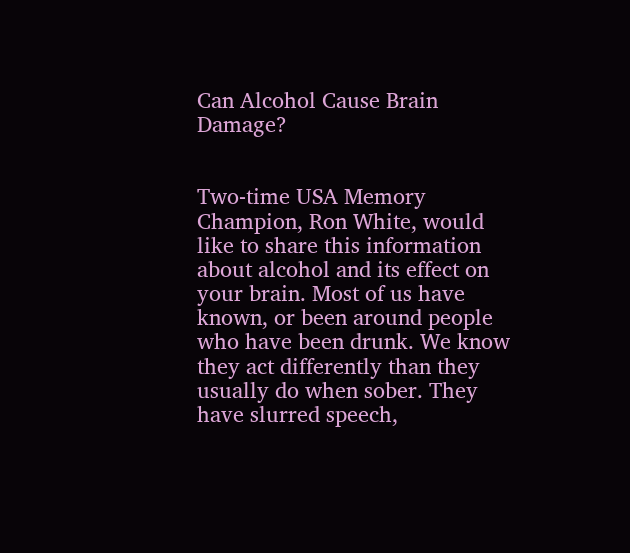Can Alcohol Cause Brain Damage?


Two-time USA Memory Champion, Ron White, would like to share this information about alcohol and its effect on your brain. Most of us have known, or been around people who have been drunk. We know they act differently than they usually do when sober. They have slurred speech,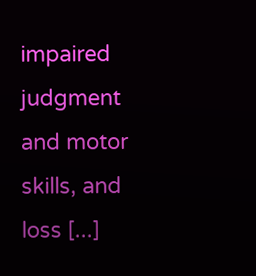impaired judgment and motor skills, and loss [...]